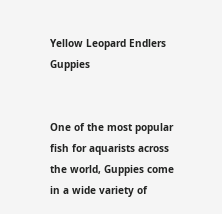Yellow Leopard Endlers Guppies


One of the most popular fish for aquarists across the world, Guppies come in a wide variety of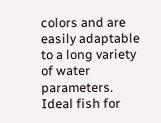colors and are easily adaptable to a long variety of water parameters. Ideal fish for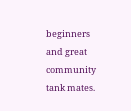beginners and great community tank mates.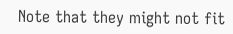Note that they might not fit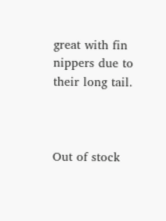great with fin nippers due to their long tail.



Out of stock